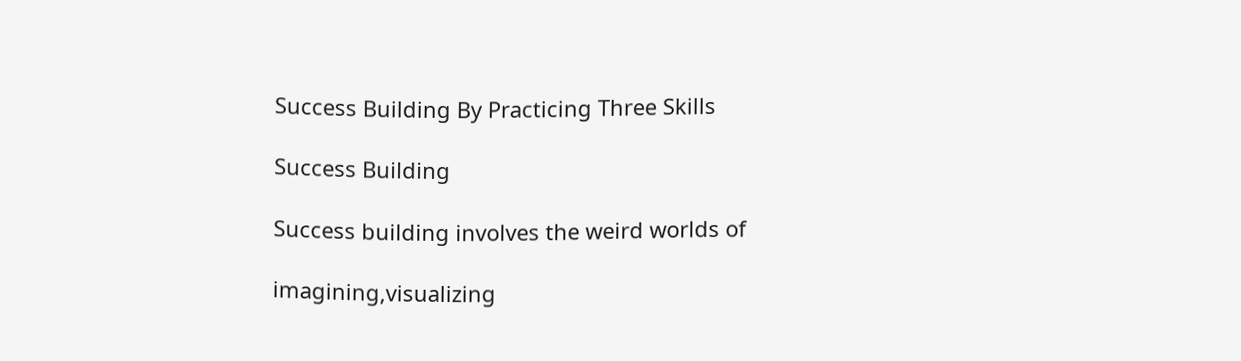Success Building By Practicing Three Skills

Success Building

Success building involves the weird worlds of

imagining,visualizing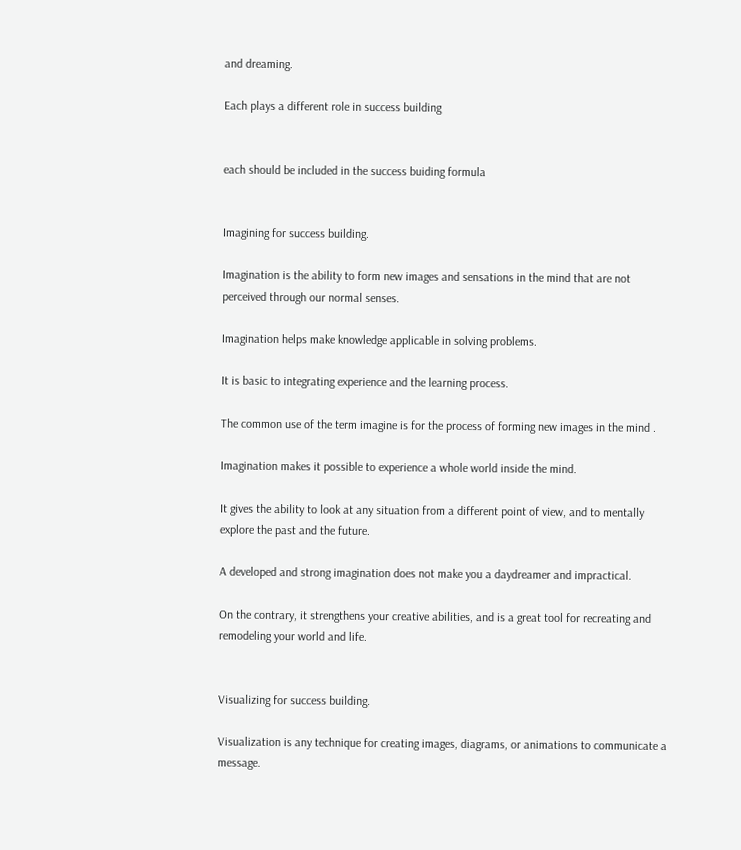and dreaming.

Each plays a different role in success building


each should be included in the success buiding formula


Imagining for success building.

Imagination is the ability to form new images and sensations in the mind that are not perceived through our normal senses.

Imagination helps make knowledge applicable in solving problems.

It is basic to integrating experience and the learning process.

The common use of the term imagine is for the process of forming new images in the mind .

Imagination makes it possible to experience a whole world inside the mind.

It gives the ability to look at any situation from a different point of view, and to mentally explore the past and the future.

A developed and strong imagination does not make you a daydreamer and impractical.

On the contrary, it strengthens your creative abilities, and is a great tool for recreating and remodeling your world and life.


Visualizing for success building.

Visualization is any technique for creating images, diagrams, or animations to communicate a message.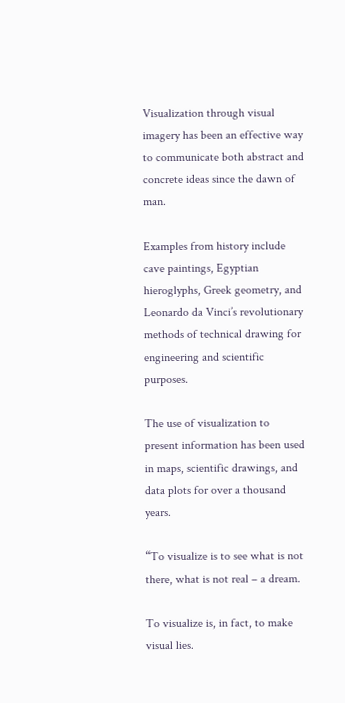Visualization through visual imagery has been an effective way to communicate both abstract and concrete ideas since the dawn of man.

Examples from history include cave paintings, Egyptian hieroglyphs, Greek geometry, and Leonardo da Vinci’s revolutionary methods of technical drawing for engineering and scientific purposes.

The use of visualization to present information has been used in maps, scientific drawings, and data plots for over a thousand years.

“To visualize is to see what is not there, what is not real – a dream.

To visualize is, in fact, to make visual lies.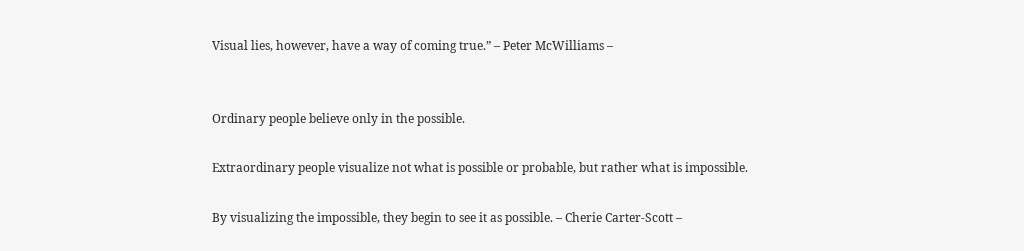Visual lies, however, have a way of coming true.” – Peter McWilliams –


Ordinary people believe only in the possible.

Extraordinary people visualize not what is possible or probable, but rather what is impossible.

By visualizing the impossible, they begin to see it as possible. – Cherie Carter-Scott –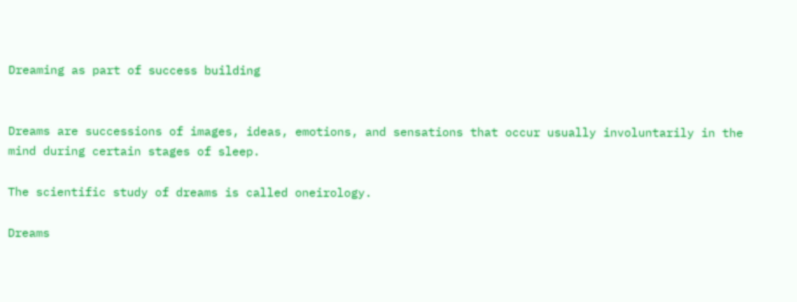Dreaming as part of success building


Dreams are successions of images, ideas, emotions, and sensations that occur usually involuntarily in the mind during certain stages of sleep.

The scientific study of dreams is called oneirology.

Dreams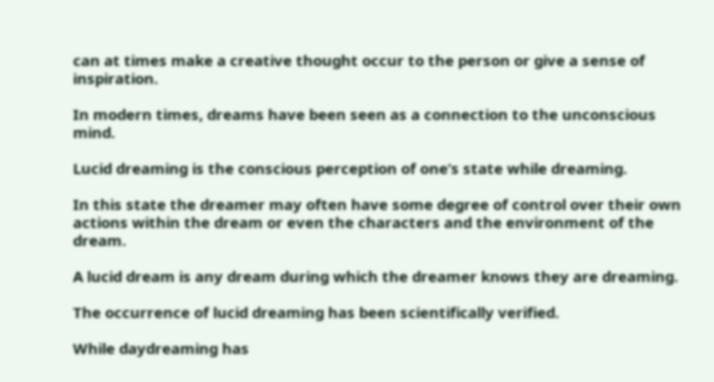can at times make a creative thought occur to the person or give a sense of inspiration.

In modern times, dreams have been seen as a connection to the unconscious mind.

Lucid dreaming is the conscious perception of one’s state while dreaming.

In this state the dreamer may often have some degree of control over their own actions within the dream or even the characters and the environment of the dream.

A lucid dream is any dream during which the dreamer knows they are dreaming.

The occurrence of lucid dreaming has been scientifically verified.

While daydreaming has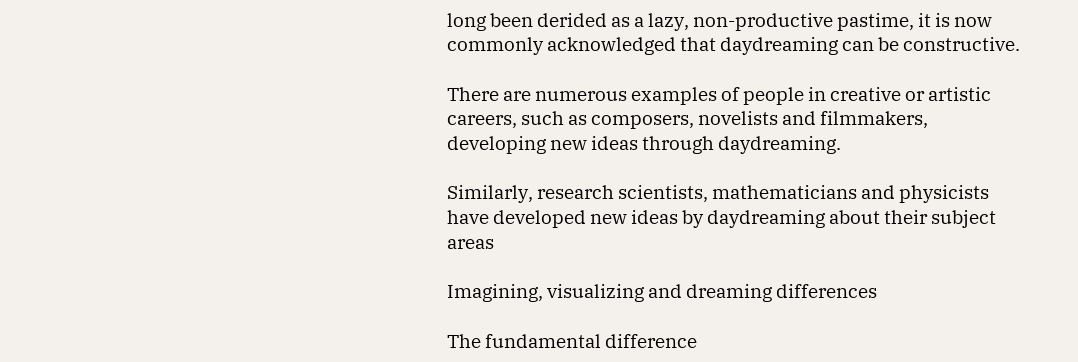long been derided as a lazy, non-productive pastime, it is now commonly acknowledged that daydreaming can be constructive.

There are numerous examples of people in creative or artistic careers, such as composers, novelists and filmmakers, developing new ideas through daydreaming.

Similarly, research scientists, mathematicians and physicists have developed new ideas by daydreaming about their subject areas

Imagining, visualizing and dreaming differences

The fundamental difference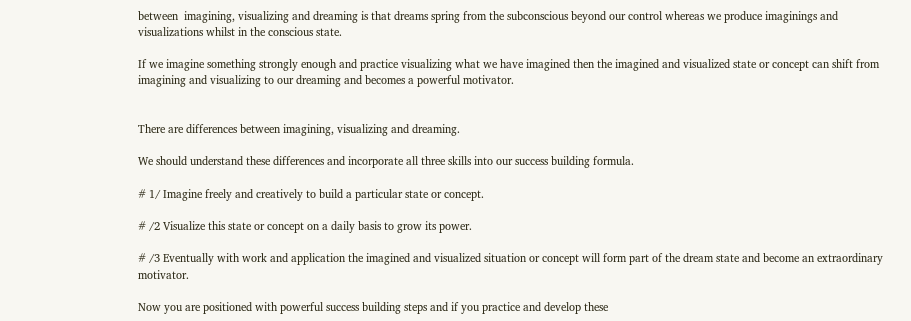between  imagining, visualizing and dreaming is that dreams spring from the subconscious beyond our control whereas we produce imaginings and visualizations whilst in the conscious state.

If we imagine something strongly enough and practice visualizing what we have imagined then the imagined and visualized state or concept can shift from imagining and visualizing to our dreaming and becomes a powerful motivator.


There are differences between imagining, visualizing and dreaming.

We should understand these differences and incorporate all three skills into our success building formula.

# 1/ Imagine freely and creatively to build a particular state or concept.

# /2 Visualize this state or concept on a daily basis to grow its power.

# /3 Eventually with work and application the imagined and visualized situation or concept will form part of the dream state and become an extraordinary motivator.

Now you are positioned with powerful success building steps and if you practice and develop these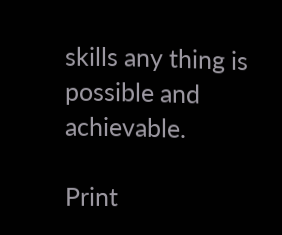skills any thing is possible and achievable.

Print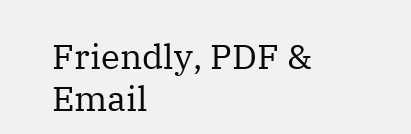Friendly, PDF & Email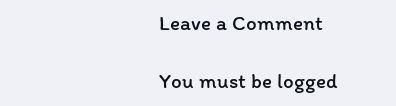Leave a Comment

You must be logged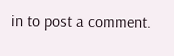in to post a comment.